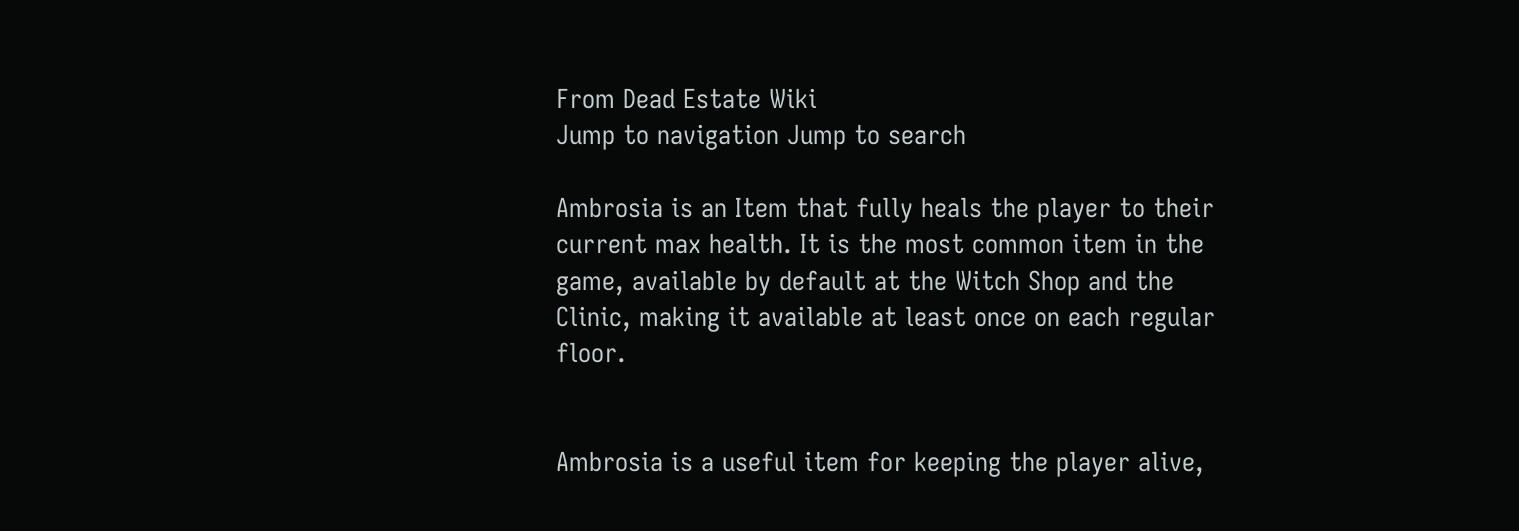From Dead Estate Wiki
Jump to navigation Jump to search

Ambrosia is an Item that fully heals the player to their current max health. It is the most common item in the game, available by default at the Witch Shop and the Clinic, making it available at least once on each regular floor.


Ambrosia is a useful item for keeping the player alive,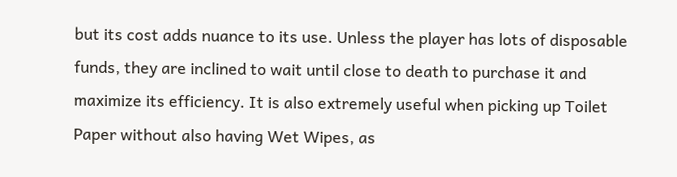but its cost adds nuance to its use. Unless the player has lots of disposable funds, they are inclined to wait until close to death to purchase it and maximize its efficiency. It is also extremely useful when picking up Toilet Paper without also having Wet Wipes, as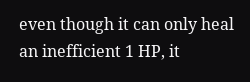even though it can only heal an inefficient 1 HP, it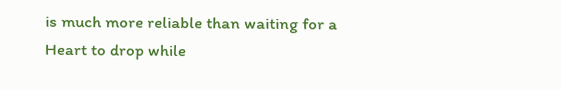is much more reliable than waiting for a Heart to drop while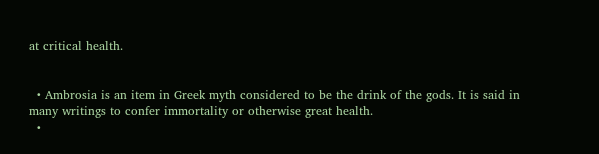at critical health.


  • Ambrosia is an item in Greek myth considered to be the drink of the gods. It is said in many writings to confer immortality or otherwise great health.
  •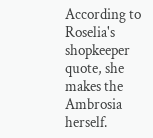According to Roselia's shopkeeper quote, she makes the Ambrosia herself.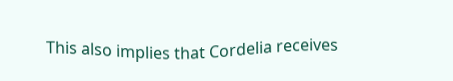This also implies that Cordelia receives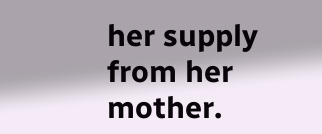her supply from her mother.